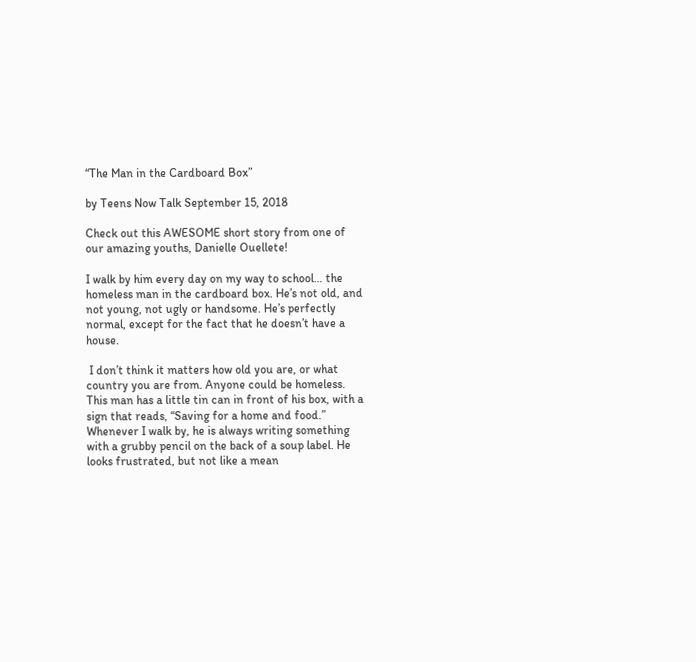“The Man in the Cardboard Box”

by Teens Now Talk September 15, 2018

Check out this AWESOME short story from one of our amazing youths, Danielle Ouellete!

I walk by him every day on my way to school… the homeless man in the cardboard box. He’s not old, and not young, not ugly or handsome. He’s perfectly normal, except for the fact that he doesn’t have a house.

 I don’t think it matters how old you are, or what country you are from. Anyone could be homeless. This man has a little tin can in front of his box, with a sign that reads, “Saving for a home and food.” Whenever I walk by, he is always writing something with a grubby pencil on the back of a soup label. He looks frustrated, but not like a mean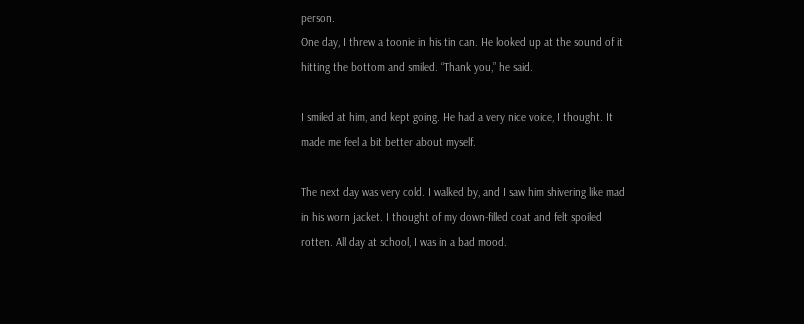person.
One day, I threw a toonie in his tin can. He looked up at the sound of it hitting the bottom and smiled. “Thank you,” he said.

I smiled at him, and kept going. He had a very nice voice, I thought. It made me feel a bit better about myself.

The next day was very cold. I walked by, and I saw him shivering like mad in his worn jacket. I thought of my down-filled coat and felt spoiled rotten. All day at school, I was in a bad mood.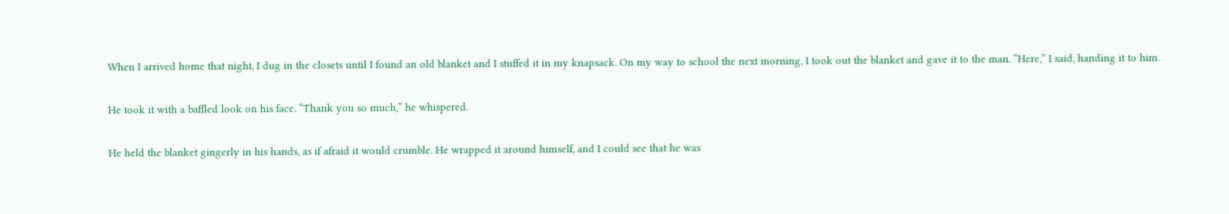When I arrived home that night, I dug in the closets until I found an old blanket and I stuffed it in my knapsack. On my way to school the next morning, I took out the blanket and gave it to the man. “Here,” I said, handing it to him.

He took it with a baffled look on his face. “Thank you so much,” he whispered.

He held the blanket gingerly in his hands, as if afraid it would crumble. He wrapped it around himself, and I could see that he was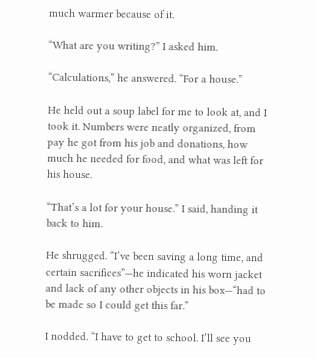much warmer because of it.

“What are you writing?” I asked him.

“Calculations,” he answered. “For a house.”

He held out a soup label for me to look at, and I took it. Numbers were neatly organized, from pay he got from his job and donations, how much he needed for food, and what was left for his house.

“That’s a lot for your house.” I said, handing it back to him.

He shrugged. “I’ve been saving a long time, and certain sacrifices”—he indicated his worn jacket and lack of any other objects in his box—“had to be made so I could get this far.”

I nodded. “I have to get to school. I’ll see you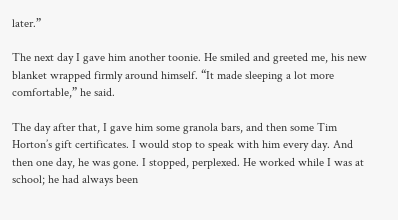later.”

The next day I gave him another toonie. He smiled and greeted me, his new blanket wrapped firmly around himself. “It made sleeping a lot more comfortable,” he said.

The day after that, I gave him some granola bars, and then some Tim Horton’s gift certificates. I would stop to speak with him every day. And then one day, he was gone. I stopped, perplexed. He worked while I was at school; he had always been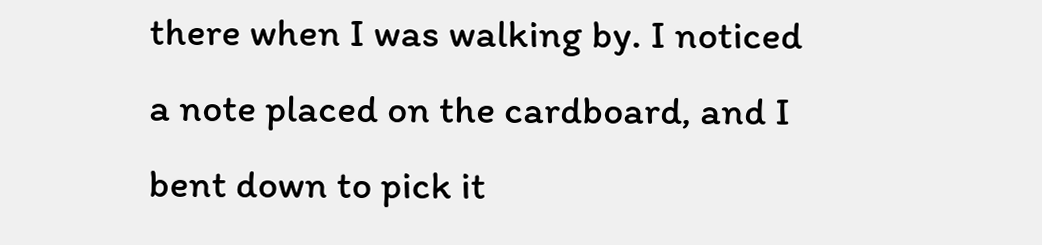there when I was walking by. I noticed a note placed on the cardboard, and I bent down to pick it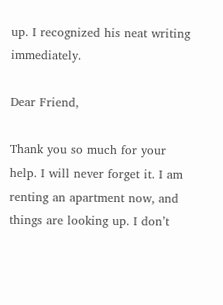up. I recognized his neat writing immediately.

Dear Friend,

Thank you so much for your help. I will never forget it. I am renting an apartment now, and things are looking up. I don’t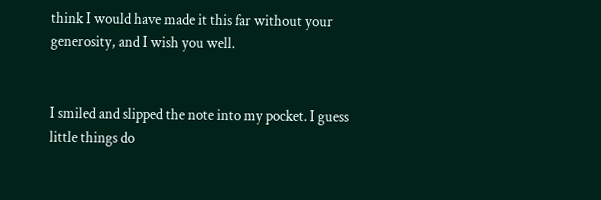think I would have made it this far without your generosity, and I wish you well.


I smiled and slipped the note into my pocket. I guess little things do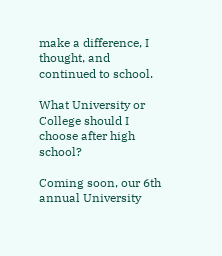make a difference, I thought, and continued to school.

What University or College should I choose after high school?

Coming soon, our 6th annual University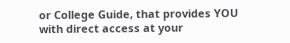or College Guide, that provides YOU with direct access at your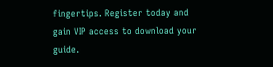fingertips. Register today and gain VIP access to download your guide.